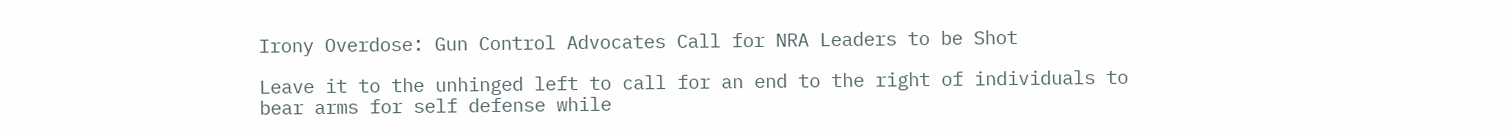Irony Overdose: Gun Control Advocates Call for NRA Leaders to be Shot

Leave it to the unhinged left to call for an end to the right of individuals to bear arms for self defense while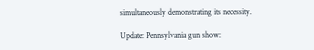simultaneously demonstrating its necessity.

Update: Pennsylvania gun show: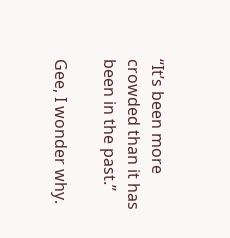“It’s been more crowded than it has been in the past.”

Gee, I wonder why.